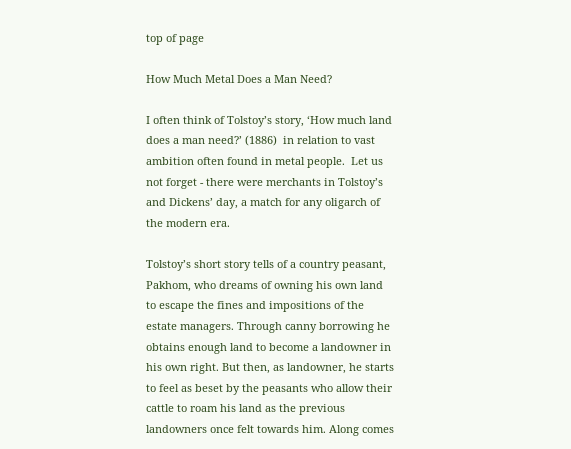top of page

How Much Metal Does a Man Need?

I often think of Tolstoy’s story, ‘How much land does a man need?’ (1886)  in relation to vast ambition often found in metal people.  Let us not forget - there were merchants in Tolstoy’s and Dickens’ day, a match for any oligarch of the modern era.

Tolstoy’s short story tells of a country peasant, Pakhom, who dreams of owning his own land to escape the fines and impositions of the estate managers. Through canny borrowing he obtains enough land to become a landowner in his own right. But then, as landowner, he starts to feel as beset by the peasants who allow their cattle to roam his land as the previous landowners once felt towards him. Along comes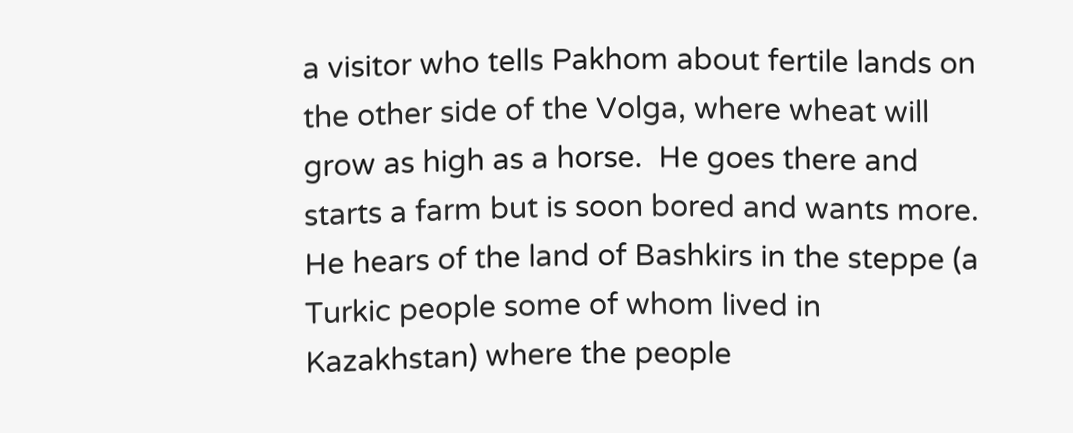a visitor who tells Pakhom about fertile lands on the other side of the Volga, where wheat will grow as high as a horse.  He goes there and starts a farm but is soon bored and wants more. He hears of the land of Bashkirs in the steppe (a Turkic people some of whom lived in Kazakhstan) where the people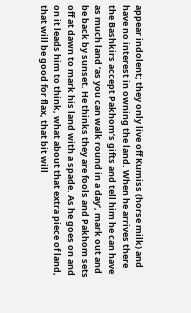appear indolent; they only live off Kumiss (horse milk) and have no interest in owning the land. When he arrives there the Bashkirs accept Pakhom’s gifts and tell him he can have as much land ‘as you can walk round in a day’, mark out and be back by sunset. He thinks they are fools and Pakhom sets off at dawn to mark his land with a spade. As he goes on and on it leads him to think, what about that extra piece of land, that will be good for flax, that bit will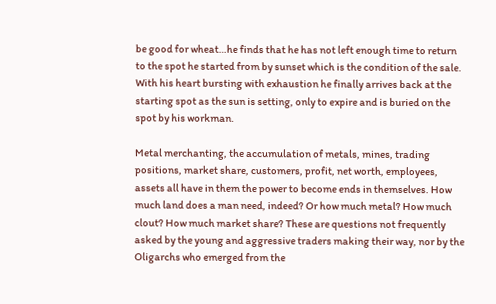be good for wheat…he finds that he has not left enough time to return to the spot he started from by sunset which is the condition of the sale. With his heart bursting with exhaustion he finally arrives back at the starting spot as the sun is setting, only to expire and is buried on the spot by his workman.

Metal merchanting, the accumulation of metals, mines, trading positions, market share, customers, profit, net worth, employees, assets all have in them the power to become ends in themselves. How much land does a man need, indeed? Or how much metal? How much clout? How much market share? These are questions not frequently asked by the young and aggressive traders making their way, nor by the Oligarchs who emerged from the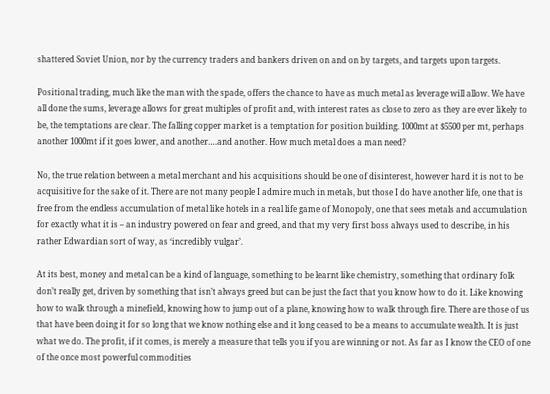shattered Soviet Union, nor by the currency traders and bankers driven on and on by targets, and targets upon targets.

Positional trading, much like the man with the spade, offers the chance to have as much metal as leverage will allow. We have all done the sums, leverage allows for great multiples of profit and, with interest rates as close to zero as they are ever likely to be, the temptations are clear. The falling copper market is a temptation for position building. 1000mt at $5500 per mt, perhaps another 1000mt if it goes lower, and another….and another. How much metal does a man need?

No, the true relation between a metal merchant and his acquisitions should be one of disinterest, however hard it is not to be acquisitive for the sake of it. There are not many people I admire much in metals, but those I do have another life, one that is free from the endless accumulation of metal like hotels in a real life game of Monopoly, one that sees metals and accumulation for exactly what it is – an industry powered on fear and greed, and that my very first boss always used to describe, in his rather Edwardian sort of way, as ‘incredibly vulgar’.

At its best, money and metal can be a kind of language, something to be learnt like chemistry, something that ordinary folk don’t really get, driven by something that isn’t always greed but can be just the fact that you know how to do it. Like knowing how to walk through a minefield, knowing how to jump out of a plane, knowing how to walk through fire. There are those of us that have been doing it for so long that we know nothing else and it long ceased to be a means to accumulate wealth. It is just what we do. The profit, if it comes, is merely a measure that tells you if you are winning or not. As far as I know the CEO of one of the once most powerful commodities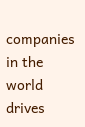companies in the world drives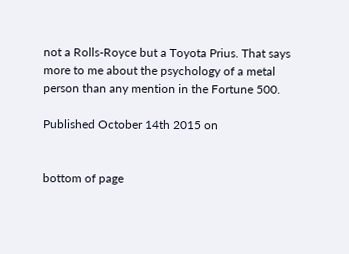not a Rolls-Royce but a Toyota Prius. That says more to me about the psychology of a metal person than any mention in the Fortune 500.

Published October 14th 2015 on


bottom of page